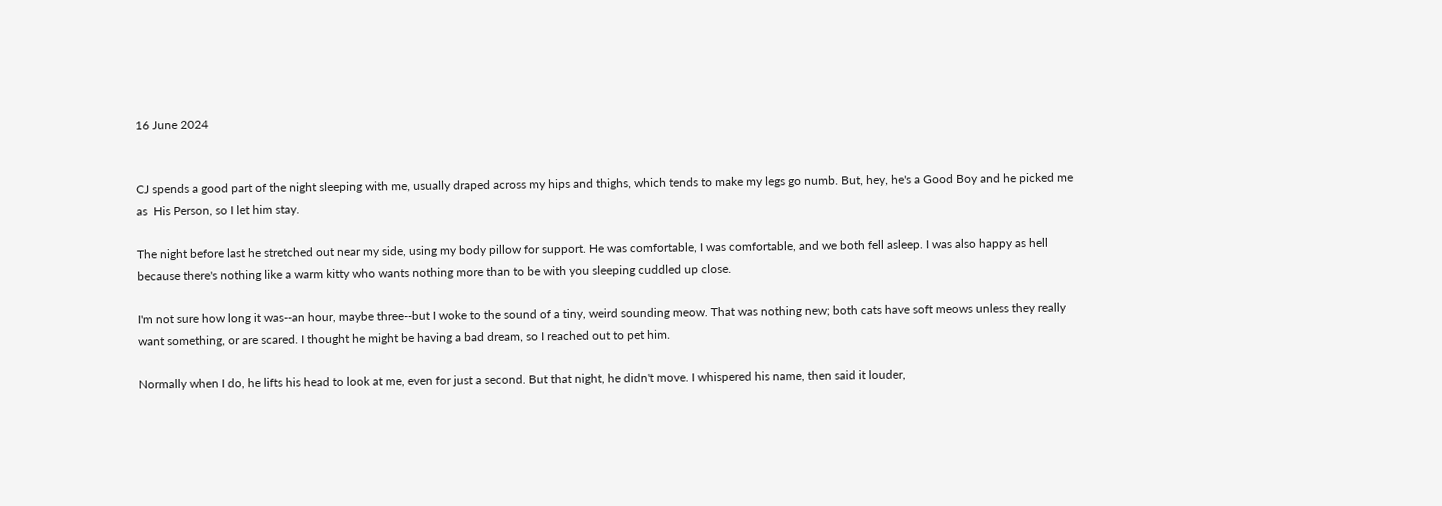16 June 2024


CJ spends a good part of the night sleeping with me, usually draped across my hips and thighs, which tends to make my legs go numb. But, hey, he's a Good Boy and he picked me as  His Person, so I let him stay.

The night before last he stretched out near my side, using my body pillow for support. He was comfortable, I was comfortable, and we both fell asleep. I was also happy as hell because there's nothing like a warm kitty who wants nothing more than to be with you sleeping cuddled up close.

I'm not sure how long it was--an hour, maybe three--but I woke to the sound of a tiny, weird sounding meow. That was nothing new; both cats have soft meows unless they really want something, or are scared. I thought he might be having a bad dream, so I reached out to pet him.

Normally when I do, he lifts his head to look at me, even for just a second. But that night, he didn't move. I whispered his name, then said it louder,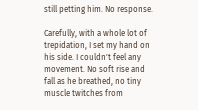still petting him. No response.

Carefully, with a whole lot of trepidation, I set my hand on his side. I couldn't feel any movement. No soft rise and fall as he breathed, no tiny muscle twitches from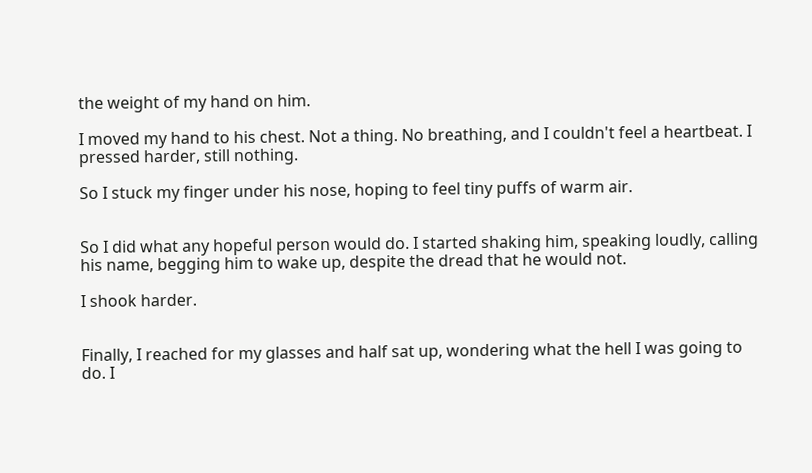the weight of my hand on him.

I moved my hand to his chest. Not a thing. No breathing, and I couldn't feel a heartbeat. I pressed harder, still nothing.

So I stuck my finger under his nose, hoping to feel tiny puffs of warm air.


So I did what any hopeful person would do. I started shaking him, speaking loudly, calling his name, begging him to wake up, despite the dread that he would not.

I shook harder.


Finally, I reached for my glasses and half sat up, wondering what the hell I was going to do. I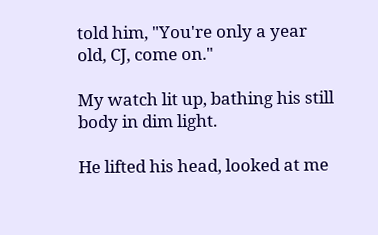told him, "You're only a year old, CJ, come on."

My watch lit up, bathing his still body in dim light.

He lifted his head, looked at me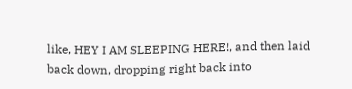like, HEY I AM SLEEPING HERE!, and then laid back down, dropping right back into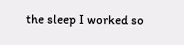the sleep I worked so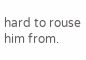hard to rouse him from.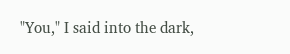"You," I said into the dark,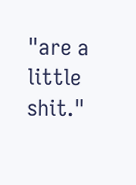"are a little shit."